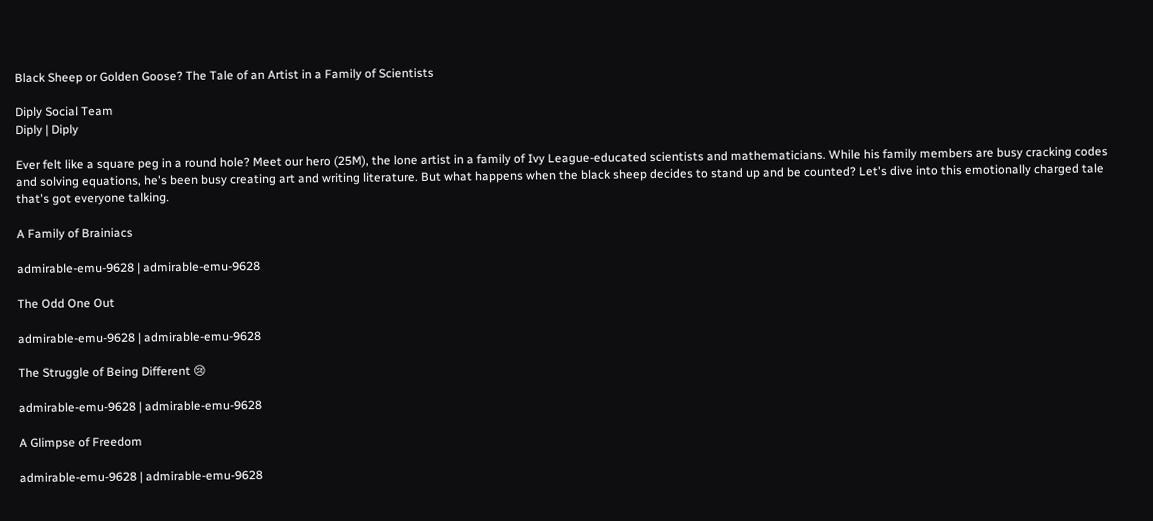Black Sheep or Golden Goose? The Tale of an Artist in a Family of Scientists

Diply Social Team
Diply | Diply

Ever felt like a square peg in a round hole? Meet our hero (25M), the lone artist in a family of Ivy League-educated scientists and mathematicians. While his family members are busy cracking codes and solving equations, he's been busy creating art and writing literature. But what happens when the black sheep decides to stand up and be counted? Let's dive into this emotionally charged tale that's got everyone talking.

A Family of Brainiacs

admirable-emu-9628 | admirable-emu-9628

The Odd One Out

admirable-emu-9628 | admirable-emu-9628

The Struggle of Being Different 😢

admirable-emu-9628 | admirable-emu-9628

A Glimpse of Freedom

admirable-emu-9628 | admirable-emu-9628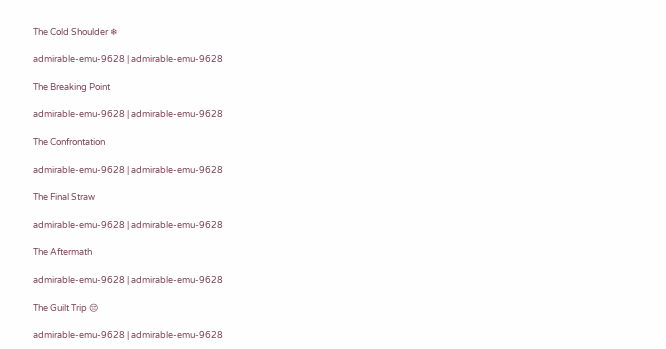The Cold Shoulder ❄

admirable-emu-9628 | admirable-emu-9628

The Breaking Point

admirable-emu-9628 | admirable-emu-9628

The Confrontation

admirable-emu-9628 | admirable-emu-9628

The Final Straw

admirable-emu-9628 | admirable-emu-9628

The Aftermath

admirable-emu-9628 | admirable-emu-9628

The Guilt Trip 😔

admirable-emu-9628 | admirable-emu-9628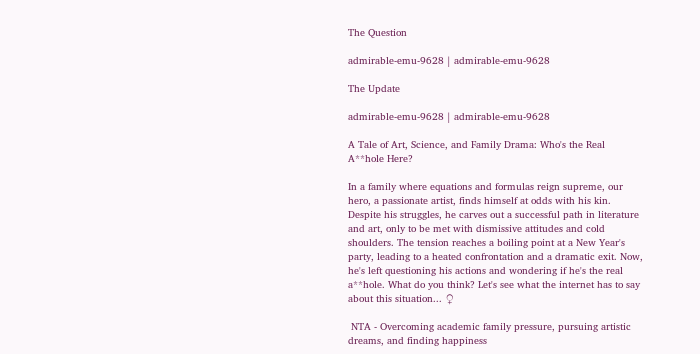The Question

admirable-emu-9628 | admirable-emu-9628

The Update

admirable-emu-9628 | admirable-emu-9628

A Tale of Art, Science, and Family Drama: Who's the Real A**hole Here?

In a family where equations and formulas reign supreme, our hero, a passionate artist, finds himself at odds with his kin. Despite his struggles, he carves out a successful path in literature and art, only to be met with dismissive attitudes and cold shoulders. The tension reaches a boiling point at a New Year's party, leading to a heated confrontation and a dramatic exit. Now, he's left questioning his actions and wondering if he's the real a**hole. What do you think? Let's see what the internet has to say about this situation... ♀

 NTA - Overcoming academic family pressure, pursuing artistic dreams, and finding happiness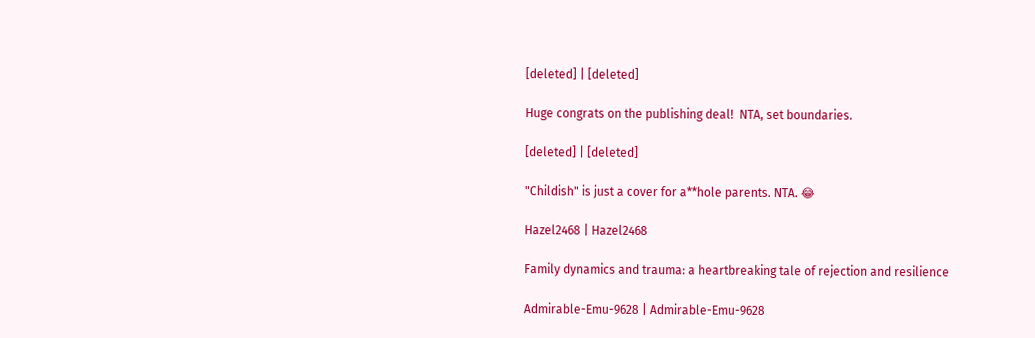[deleted] | [deleted]

Huge congrats on the publishing deal!  NTA, set boundaries.

[deleted] | [deleted]

"Childish" is just a cover for a**hole parents. NTA. 😂

Hazel2468 | Hazel2468

Family dynamics and trauma: a heartbreaking tale of rejection and resilience

Admirable-Emu-9628 | Admirable-Emu-9628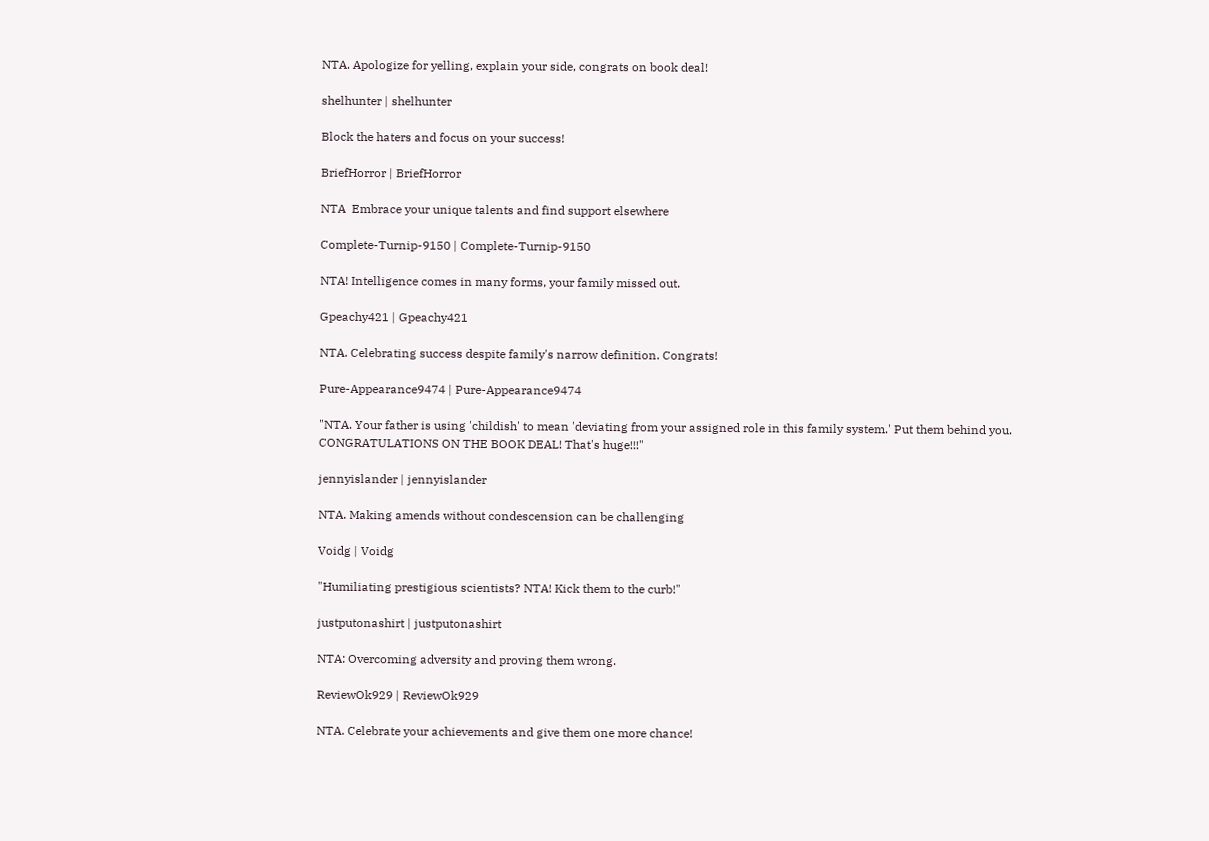NTA. Apologize for yelling, explain your side, congrats on book deal!

shelhunter | shelhunter

Block the haters and focus on your success!

BriefHorror | BriefHorror

NTA  Embrace your unique talents and find support elsewhere

Complete-Turnip-9150 | Complete-Turnip-9150

NTA! Intelligence comes in many forms, your family missed out.

Gpeachy421 | Gpeachy421

NTA. Celebrating success despite family's narrow definition. Congrats!

Pure-Appearance9474 | Pure-Appearance9474

"NTA. Your father is using 'childish' to mean 'deviating from your assigned role in this family system.' Put them behind you. CONGRATULATIONS ON THE BOOK DEAL! That's huge!!!"

jennyislander | jennyislander

NTA. Making amends without condescension can be challenging

Voidg | Voidg

"Humiliating prestigious scientists? NTA! Kick them to the curb!"

justputonashirt | justputonashirt

NTA: Overcoming adversity and proving them wrong.

ReviewOk929 | ReviewOk929

NTA. Celebrate your achievements and give them one more chance!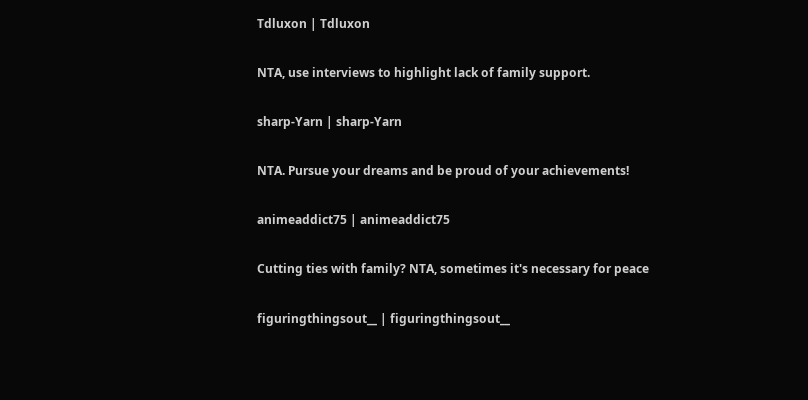Tdluxon | Tdluxon

NTA, use interviews to highlight lack of family support.

sharp-Yarn | sharp-Yarn

NTA. Pursue your dreams and be proud of your achievements!

animeaddict75 | animeaddict75

Cutting ties with family? NTA, sometimes it's necessary for peace

figuringthingsout__ | figuringthingsout__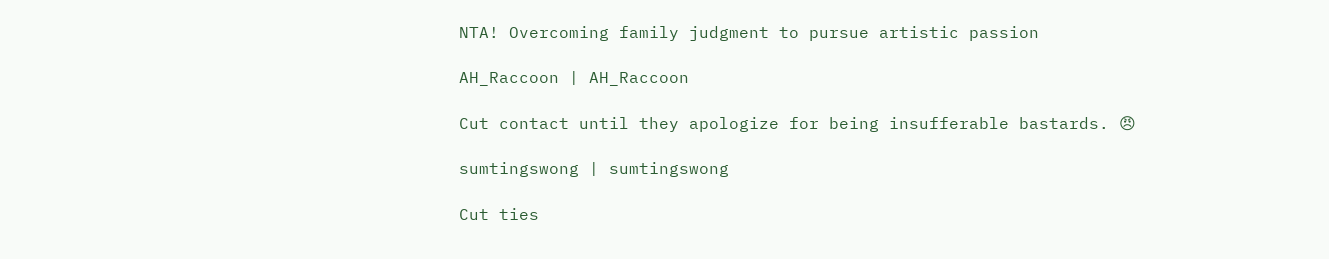NTA! Overcoming family judgment to pursue artistic passion

AH_Raccoon | AH_Raccoon

Cut contact until they apologize for being insufferable bastards. 😠

sumtingswong | sumtingswong

Cut ties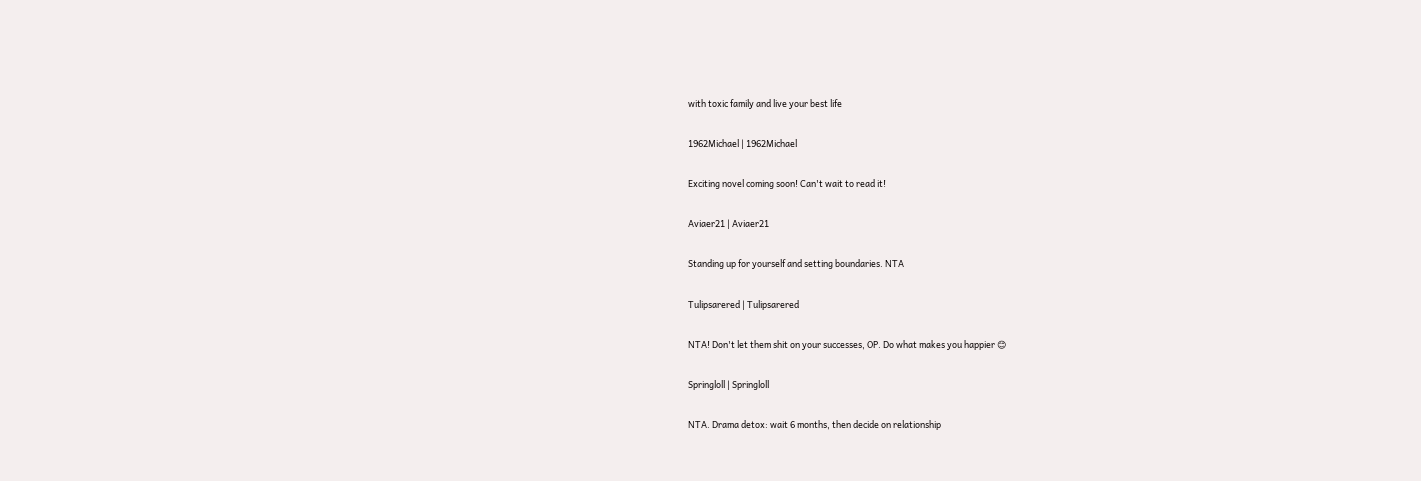with toxic family and live your best life

1962Michael | 1962Michael

Exciting novel coming soon! Can't wait to read it!

Aviaer21 | Aviaer21

Standing up for yourself and setting boundaries. NTA

Tulipsarered | Tulipsarered

NTA! Don't let them shit on your successes, OP. Do what makes you happier 😊

Springloll | Springloll

NTA. Drama detox: wait 6 months, then decide on relationship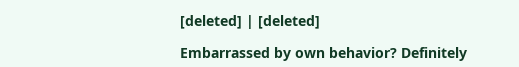[deleted] | [deleted]

Embarrassed by own behavior? Definitely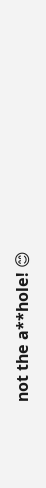not the a**hole! 😊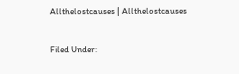Allthelostcauses | Allthelostcauses

Filed Under: